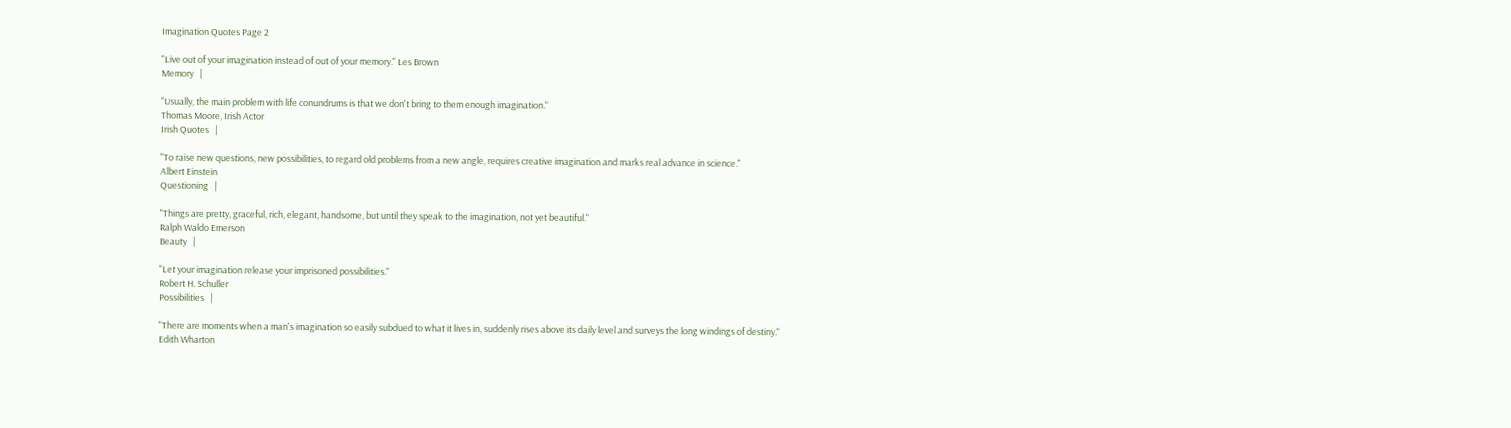Imagination Quotes Page 2

"Live out of your imagination instead of out of your memory." Les Brown
Memory   |

"Usually, the main problem with life conundrums is that we don't bring to them enough imagination."
Thomas Moore, Irish Actor
Irish Quotes   |

"To raise new questions, new possibilities, to regard old problems from a new angle, requires creative imagination and marks real advance in science."
Albert Einstein
Questioning   |

"Things are pretty, graceful, rich, elegant, handsome, but until they speak to the imagination, not yet beautiful."
Ralph Waldo Emerson
Beauty   |

"Let your imagination release your imprisoned possibilities."
Robert H. Schuller
Possibilities   |

"There are moments when a man's imagination so easily subdued to what it lives in, suddenly rises above its daily level and surveys the long windings of destiny."
Edith Wharton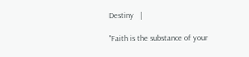Destiny   |

"Faith is the substance of your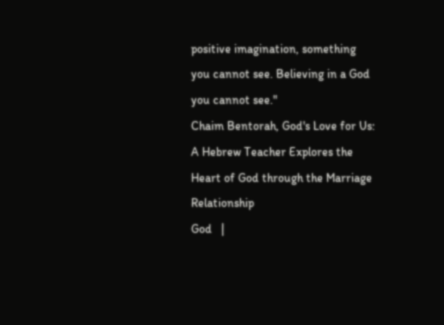positive imagination, something you cannot see. Believing in a God you cannot see."
Chaim Bentorah, God's Love for Us: A Hebrew Teacher Explores the Heart of God through the Marriage Relationship
God   |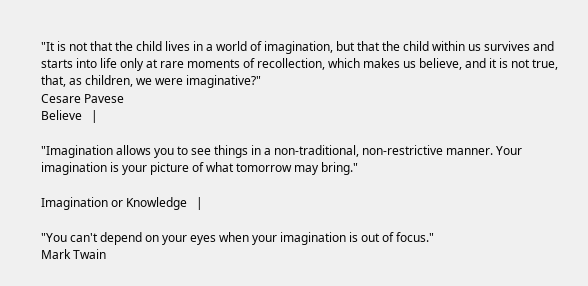"It is not that the child lives in a world of imagination, but that the child within us survives and starts into life only at rare moments of recollection, which makes us believe, and it is not true, that, as children, we were imaginative?"
Cesare Pavese
Believe   |

"Imagination allows you to see things in a non-traditional, non-restrictive manner. Your imagination is your picture of what tomorrow may bring."

Imagination or Knowledge   |

"You can't depend on your eyes when your imagination is out of focus."
Mark Twain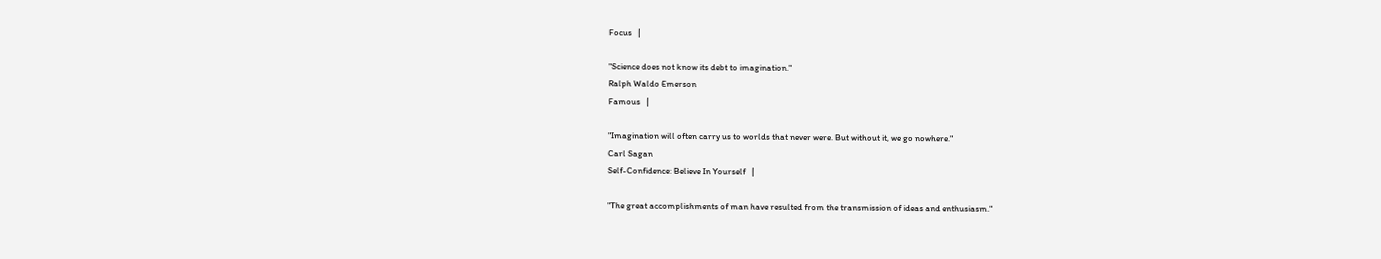Focus   |

"Science does not know its debt to imagination."
Ralph Waldo Emerson
Famous   |

"Imagination will often carry us to worlds that never were. But without it, we go nowhere."
Carl Sagan
Self-Confidence: Believe In Yourself   |

"The great accomplishments of man have resulted from the transmission of ideas and enthusiasm."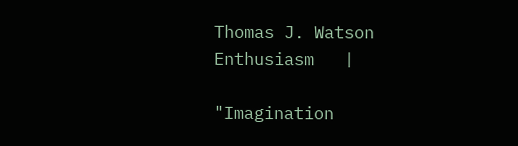Thomas J. Watson
Enthusiasm   |

"Imagination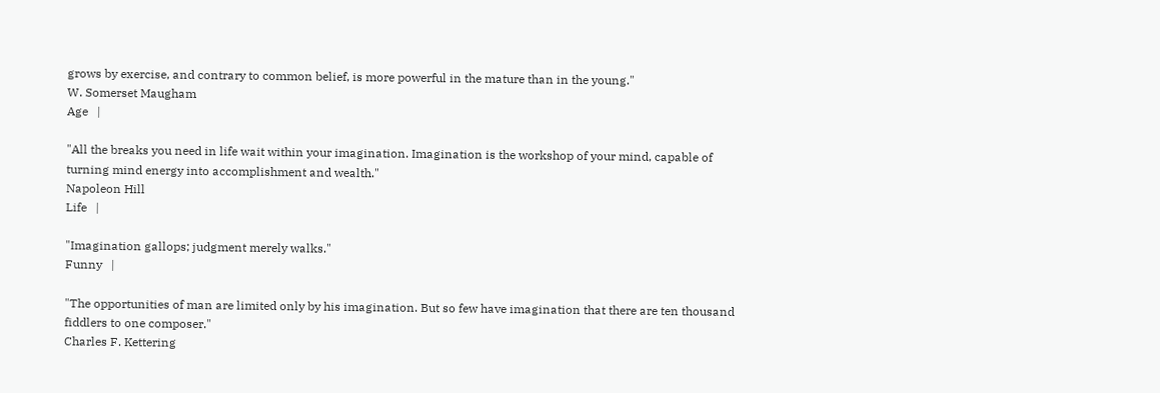grows by exercise, and contrary to common belief, is more powerful in the mature than in the young."
W. Somerset Maugham
Age   |

"All the breaks you need in life wait within your imagination. Imagination is the workshop of your mind, capable of turning mind energy into accomplishment and wealth."
Napoleon Hill
Life   |

"Imagination gallops; judgment merely walks."
Funny   |

"The opportunities of man are limited only by his imagination. But so few have imagination that there are ten thousand fiddlers to one composer."
Charles F. Kettering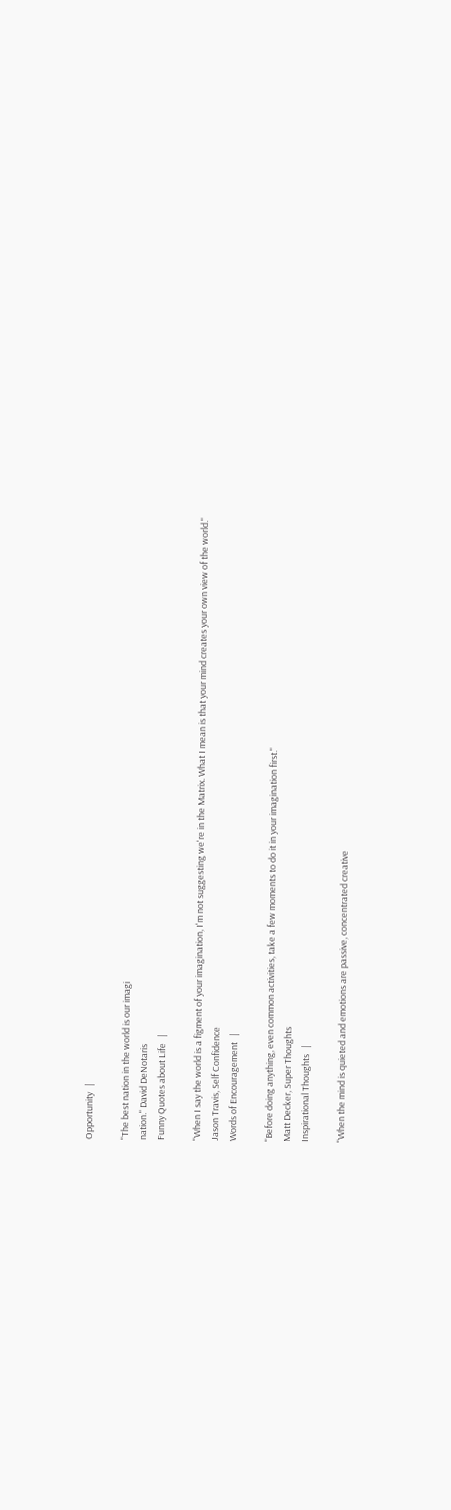Opportunity   |

"The best nation in the world is our imagi
nation." David DeNotaris
Funny Quotes about Life   |

"When I say the world is a figment of your imagination, I'm not suggesting we're in the Matrix. What I mean is that your mind creates your own view of the world."
Jason Travis, Self Confidence
Words of Encouragement   |

"Before doing anything, even common activities, take a few moments to do it in your imagination first."
Matt Decker, Super Thoughts
Inspirational Thoughts   |

"When the mind is quieted and emotions are passive, concentrated creative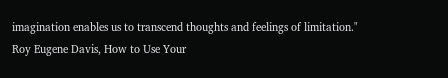imagination enables us to transcend thoughts and feelings of limitation."
Roy Eugene Davis, How to Use Your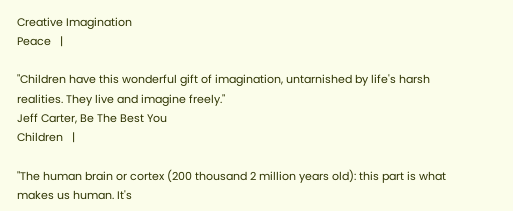Creative Imagination
Peace   |

"Children have this wonderful gift of imagination, untarnished by life's harsh realities. They live and imagine freely."
Jeff Carter, Be The Best You
Children   |

"The human brain or cortex (200 thousand 2 million years old): this part is what makes us human. It's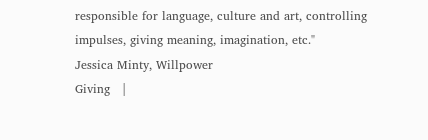responsible for language, culture and art, controlling impulses, giving meaning, imagination, etc."
Jessica Minty, Willpower
Giving   |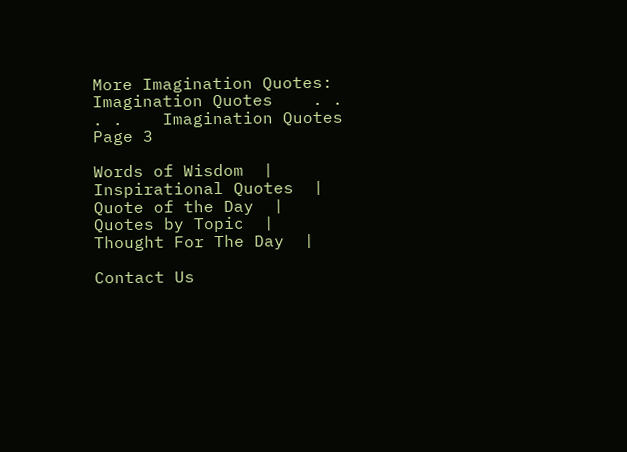More Imagination Quotes:      Imagination Quotes    . . . .    Imagination Quotes Page 3

Words of Wisdom  |   Inspirational Quotes  |   Quote of the Day  |   Quotes by Topic  |   Thought For The Day  |

Contact Us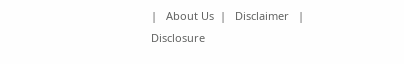|   About Us  |   Disclaimer   |   Disclosure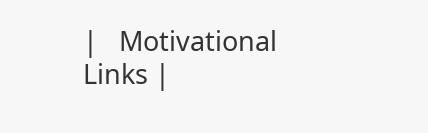|   Motivational Links |